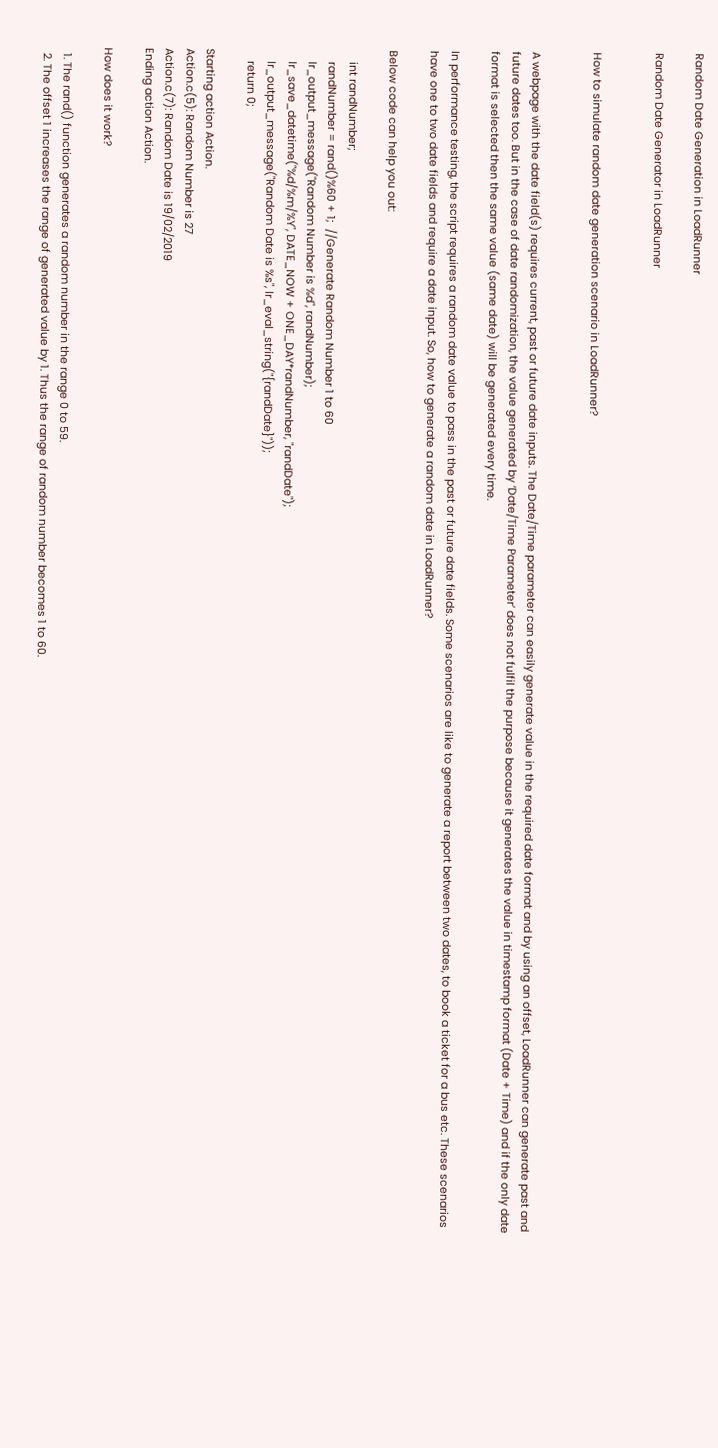Random Date Generation in LoadRunner

Random Date Generator in LoadRunner


How to simulate random date generation scenario in LoadRunner?


A webpage with the date field(s) requires current, past or future date inputs. The Date/Time parameter can easily generate value in the required date format and by using an offset, LoadRunner can generate past and future dates too. But in the case of date randomization, the value generated by ‘Date/Time Parameter’ does not fulfil the purpose because it generates the value in timestamp format (Date + Time) and if the only date format is selected then the same value (same date) will be generated every time.

In performance testing, the script requires a random date value to pass in the past or future date fields. Some scenarios are like to generate a report between two dates, to book a ticket for a bus etc. These scenarios have one to two date fields and require a date input. So, how to generate a random date in LoadRunner?

Below code can help you out:

    int randNumber;
    randNumber = rand()%60 + 1;  //Generate Random Number 1 to 60
    lr_output_message("Random Number is %d", randNumber);
    lr_save_datetime("%d/%m/%Y", DATE_NOW + ONE_DAY*randNumber, "randDate");
    lr_output_message("Random Date is %s", lr_eval_string("{randDate}"));
    return 0;

Starting action Action.
Action.c(5): Random Number is 27
Action.c(7): Random Date is 19/02/2019
Ending action Action.

How does it work?

  1. The rand() function generates a random number in the range 0 to 59.
  2. The offset 1 increases the range of generated value by 1. Thus the range of random number becomes 1 to 60.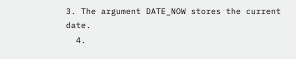3. The argument DATE_NOW stores the current date.
  4.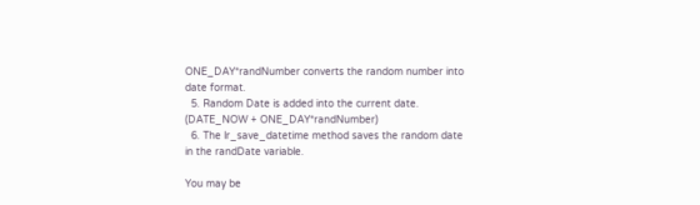ONE_DAY*randNumber converts the random number into date format.
  5. Random Date is added into the current date. (DATE_NOW + ONE_DAY*randNumber)
  6. The lr_save_datetime method saves the random date in the randDate variable.

You may be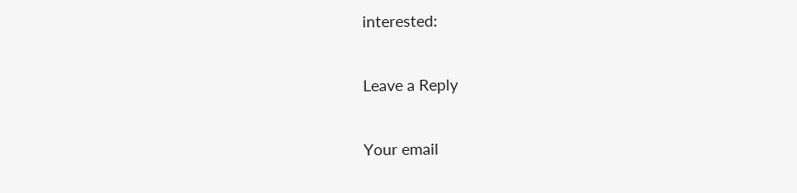interested:

Leave a Reply

Your email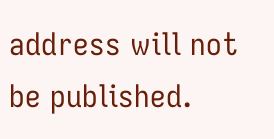address will not be published.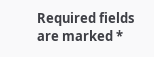Required fields are marked *